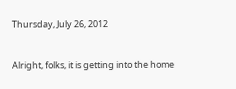Thursday, July 26, 2012


Alright, folks, it is getting into the home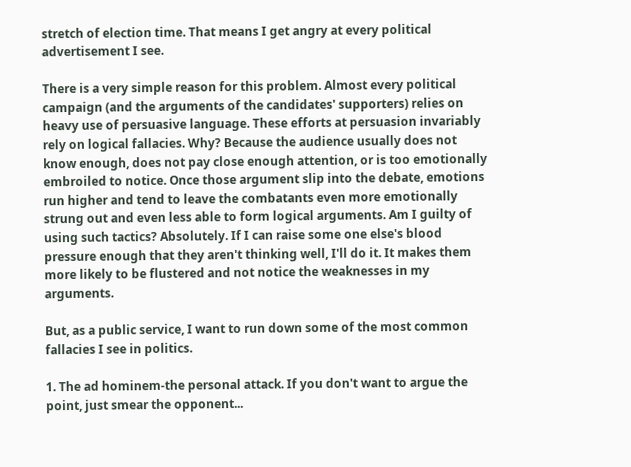stretch of election time. That means I get angry at every political advertisement I see.

There is a very simple reason for this problem. Almost every political campaign (and the arguments of the candidates' supporters) relies on heavy use of persuasive language. These efforts at persuasion invariably rely on logical fallacies. Why? Because the audience usually does not know enough, does not pay close enough attention, or is too emotionally embroiled to notice. Once those argument slip into the debate, emotions run higher and tend to leave the combatants even more emotionally strung out and even less able to form logical arguments. Am I guilty of using such tactics? Absolutely. If I can raise some one else's blood pressure enough that they aren't thinking well, I'll do it. It makes them more likely to be flustered and not notice the weaknesses in my arguments.

But, as a public service, I want to run down some of the most common fallacies I see in politics.

1. The ad hominem-the personal attack. If you don't want to argue the point, just smear the opponent...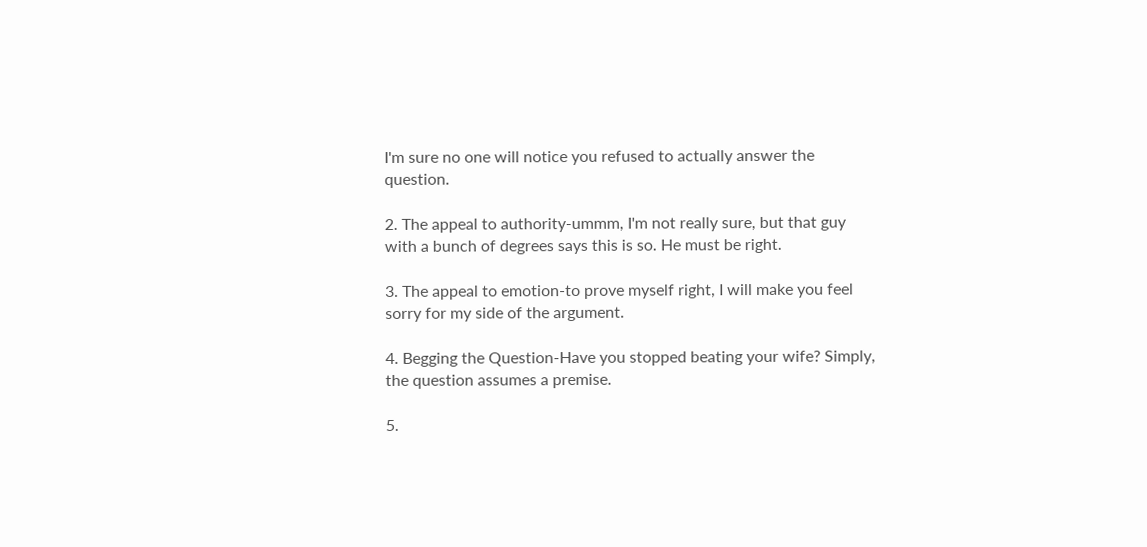I'm sure no one will notice you refused to actually answer the question.

2. The appeal to authority-ummm, I'm not really sure, but that guy with a bunch of degrees says this is so. He must be right.

3. The appeal to emotion-to prove myself right, I will make you feel sorry for my side of the argument.

4. Begging the Question-Have you stopped beating your wife? Simply, the question assumes a premise.

5.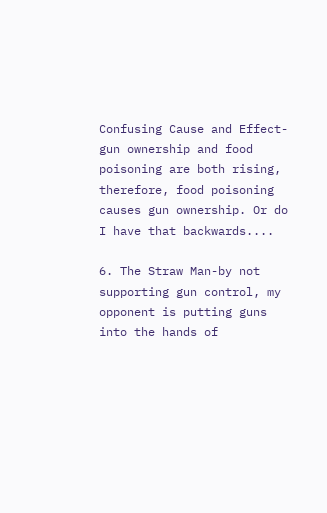Confusing Cause and Effect-gun ownership and food poisoning are both rising, therefore, food poisoning causes gun ownership. Or do I have that backwards....

6. The Straw Man-by not supporting gun control, my opponent is putting guns into the hands of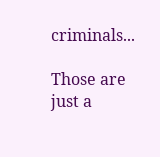criminals...

Those are just a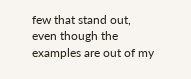few that stand out, even though the examples are out of my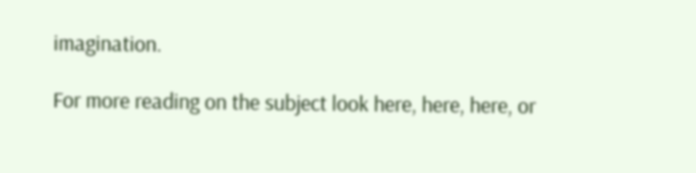imagination.

For more reading on the subject look here, here, here, or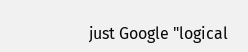just Google "logical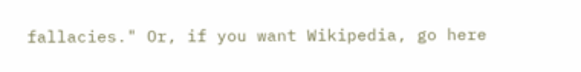fallacies." Or, if you want Wikipedia, go here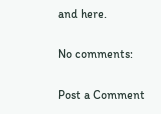and here.

No comments:

Post a Comment